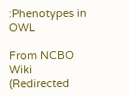:Phenotypes in OWL

From NCBO Wiki
(Redirected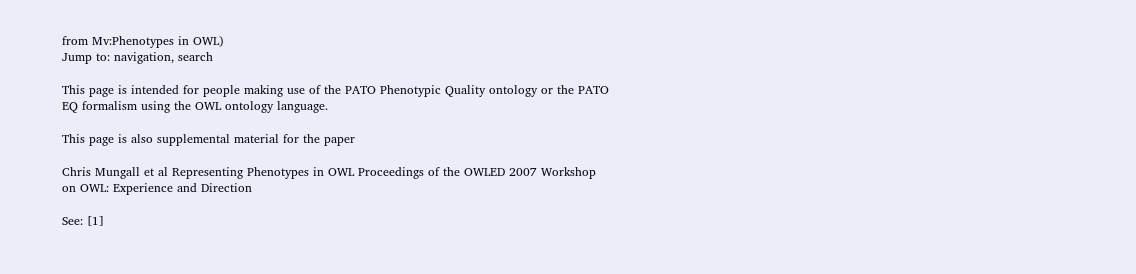from Mv:Phenotypes in OWL)
Jump to: navigation, search

This page is intended for people making use of the PATO Phenotypic Quality ontology or the PATO EQ formalism using the OWL ontology language.

This page is also supplemental material for the paper

Chris Mungall et al Representing Phenotypes in OWL Proceedings of the OWLED 2007 Workshop on OWL: Experience and Direction

See: [1]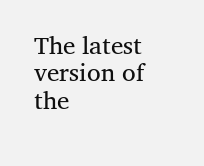The latest version of the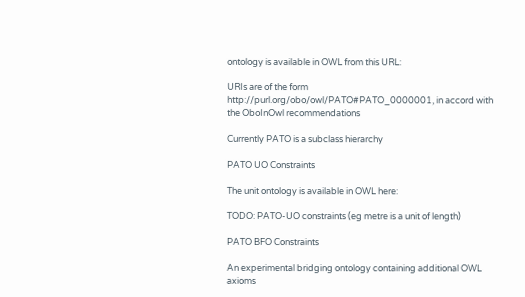ontology is available in OWL from this URL:

URIs are of the form http://purl.org/obo/owl/PATO#PATO_0000001, in accord with the OboInOwl recommendations

Currently PATO is a subclass hierarchy

PATO UO Constraints

The unit ontology is available in OWL here:

TODO: PATO-UO constraints (eg metre is a unit of length)

PATO BFO Constraints

An experimental bridging ontology containing additional OWL axioms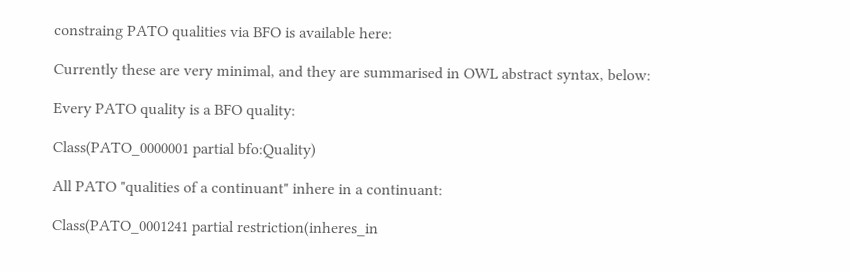constraing PATO qualities via BFO is available here:

Currently these are very minimal, and they are summarised in OWL abstract syntax, below:

Every PATO quality is a BFO quality:

Class(PATO_0000001 partial bfo:Quality)

All PATO "qualities of a continuant" inhere in a continuant:

Class(PATO_0001241 partial restriction(inheres_in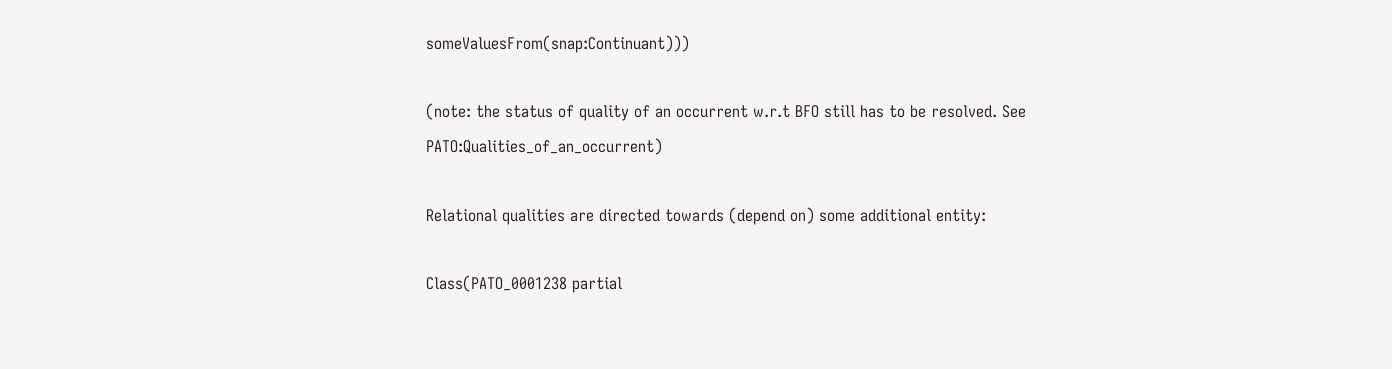someValuesFrom(snap:Continuant)))

(note: the status of quality of an occurrent w.r.t BFO still has to be resolved. See PATO:Qualities_of_an_occurrent)

Relational qualities are directed towards (depend on) some additional entity:

Class(PATO_0001238 partial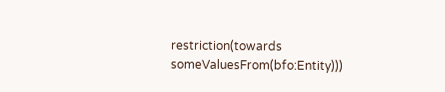restriction(towards someValuesFrom(bfo:Entity)))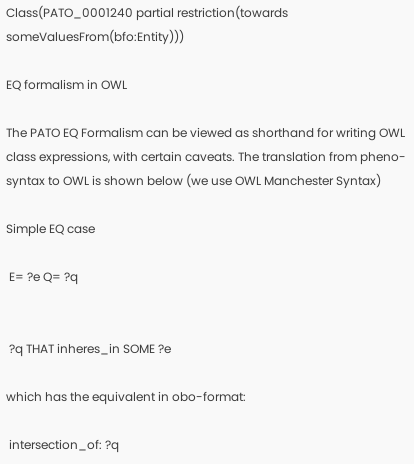Class(PATO_0001240 partial restriction(towards someValuesFrom(bfo:Entity)))

EQ formalism in OWL

The PATO EQ Formalism can be viewed as shorthand for writing OWL class expressions, with certain caveats. The translation from pheno-syntax to OWL is shown below (we use OWL Manchester Syntax)

Simple EQ case

 E= ?e Q= ?q


 ?q THAT inheres_in SOME ?e

which has the equivalent in obo-format:

 intersection_of: ?q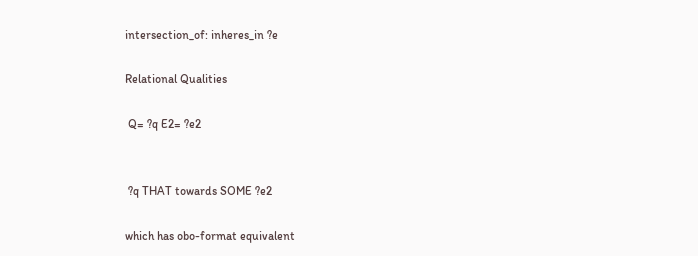intersection_of: inheres_in ?e

Relational Qualities

 Q= ?q E2= ?e2


 ?q THAT towards SOME ?e2

which has obo-format equivalent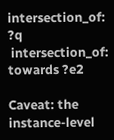intersection_of: ?q
 intersection_of: towards ?e2

Caveat: the instance-level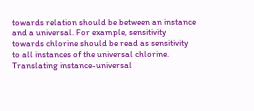towards relation should be between an instance and a universal. For example, sensitivity towards chlorine should be read as sensitivity to all instances of the universal chlorine. Translating instance-universal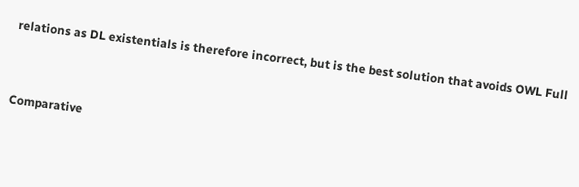relations as DL existentials is therefore incorrect, but is the best solution that avoids OWL Full




Comparative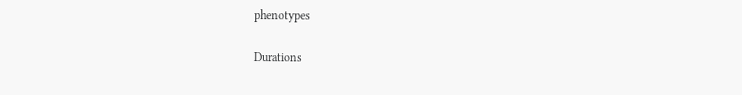phenotypes

Durations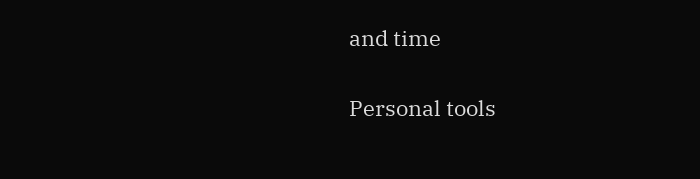and time

Personal tools